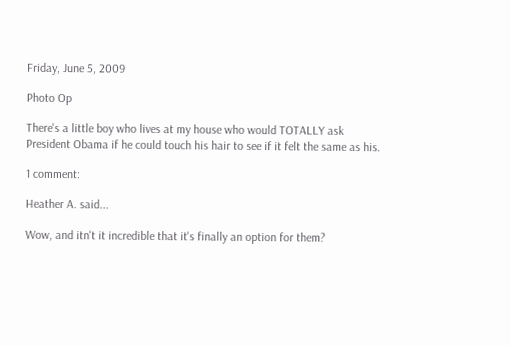Friday, June 5, 2009

Photo Op

There's a little boy who lives at my house who would TOTALLY ask President Obama if he could touch his hair to see if it felt the same as his.

1 comment:

Heather A. said...

Wow, and itn't it incredible that it's finally an option for them?